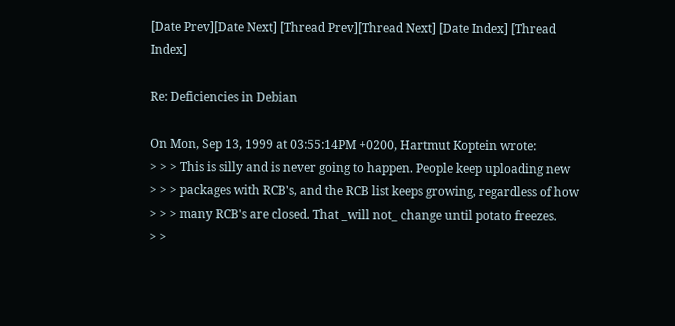[Date Prev][Date Next] [Thread Prev][Thread Next] [Date Index] [Thread Index]

Re: Deficiencies in Debian

On Mon, Sep 13, 1999 at 03:55:14PM +0200, Hartmut Koptein wrote:
> > > This is silly and is never going to happen. People keep uploading new
> > > packages with RCB's, and the RCB list keeps growing, regardless of how
> > > many RCB's are closed. That _will not_ change until potato freezes.
> >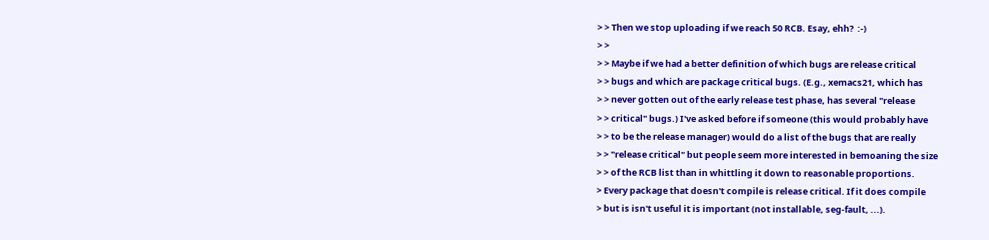> > Then we stop uploading if we reach 50 RCB. Esay, ehh?  :-)
> >
> > Maybe if we had a better definition of which bugs are release critical
> > bugs and which are package critical bugs. (E.g., xemacs21, which has
> > never gotten out of the early release test phase, has several "release
> > critical" bugs.) I've asked before if someone (this would probably have
> > to be the release manager) would do a list of the bugs that are really
> > "release critical" but people seem more interested in bemoaning the size
> > of the RCB list than in whittling it down to reasonable proportions.
> Every package that doesn't compile is release critical. If it does compile
> but is isn't useful it is important (not installable, seg-fault, ...).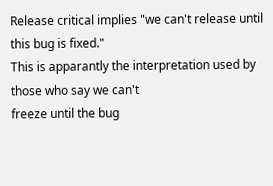Release critical implies "we can't release until this bug is fixed."
This is apparantly the interpretation used by those who say we can't
freeze until the bug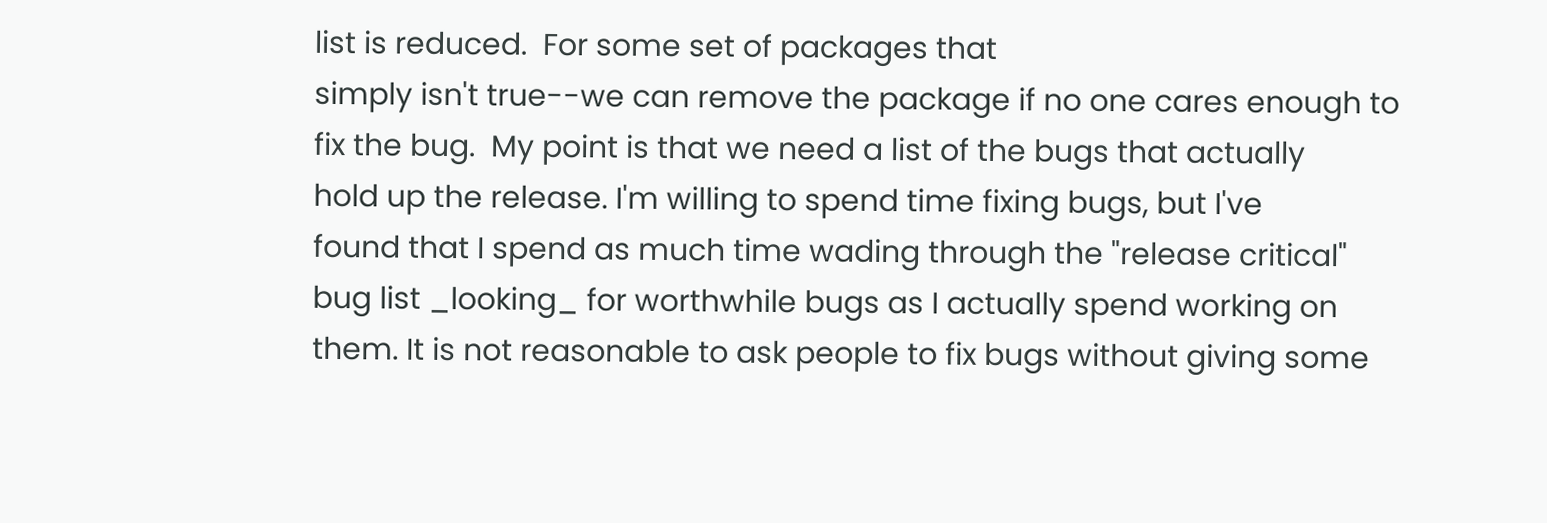list is reduced.  For some set of packages that
simply isn't true--we can remove the package if no one cares enough to
fix the bug.  My point is that we need a list of the bugs that actually
hold up the release. I'm willing to spend time fixing bugs, but I've
found that I spend as much time wading through the "release critical"
bug list _looking_ for worthwhile bugs as I actually spend working on
them. It is not reasonable to ask people to fix bugs without giving some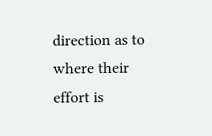direction as to where their effort is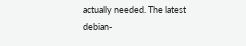actually needed. The latest
debian-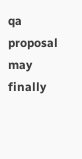qa proposal may finally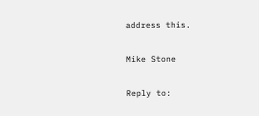address this.

Mike Stone

Reply to: